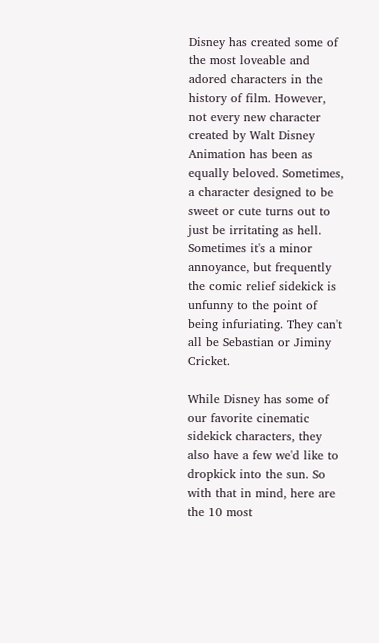Disney has created some of the most loveable and adored characters in the history of film. However, not every new character created by Walt Disney Animation has been as equally beloved. Sometimes, a character designed to be sweet or cute turns out to just be irritating as hell. Sometimes it's a minor annoyance, but frequently the comic relief sidekick is unfunny to the point of being infuriating. They can't all be Sebastian or Jiminy Cricket.

While Disney has some of our favorite cinematic sidekick characters, they also have a few we'd like to dropkick into the sun. So with that in mind, here are the 10 most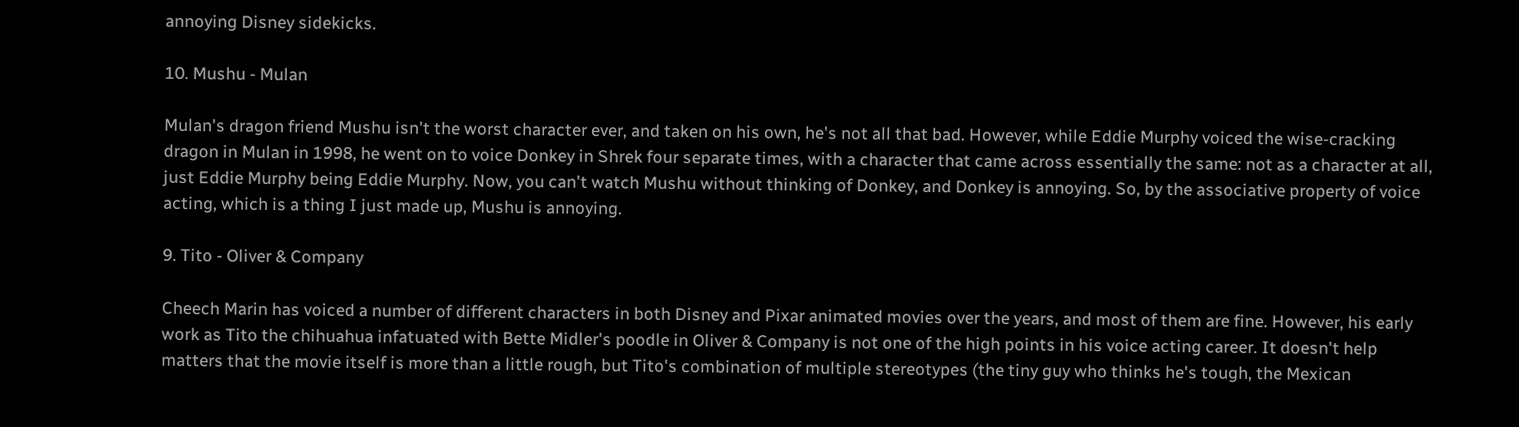annoying Disney sidekicks.

10. Mushu - Mulan

Mulan's dragon friend Mushu isn't the worst character ever, and taken on his own, he's not all that bad. However, while Eddie Murphy voiced the wise-cracking dragon in Mulan in 1998, he went on to voice Donkey in Shrek four separate times, with a character that came across essentially the same: not as a character at all, just Eddie Murphy being Eddie Murphy. Now, you can't watch Mushu without thinking of Donkey, and Donkey is annoying. So, by the associative property of voice acting, which is a thing I just made up, Mushu is annoying.

9. Tito - Oliver & Company

Cheech Marin has voiced a number of different characters in both Disney and Pixar animated movies over the years, and most of them are fine. However, his early work as Tito the chihuahua infatuated with Bette Midler's poodle in Oliver & Company is not one of the high points in his voice acting career. It doesn't help matters that the movie itself is more than a little rough, but Tito's combination of multiple stereotypes (the tiny guy who thinks he's tough, the Mexican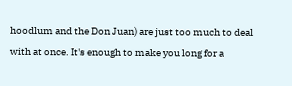hoodlum and the Don Juan) are just too much to deal with at once. It's enough to make you long for a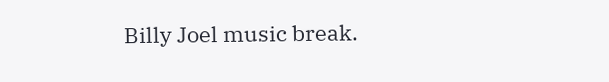Billy Joel music break.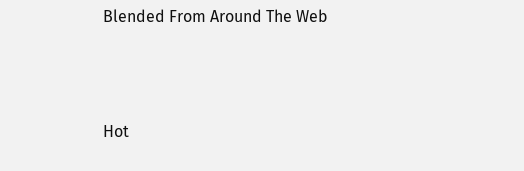Blended From Around The Web



Hot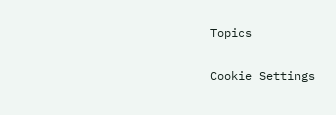Topics

Cookie Settings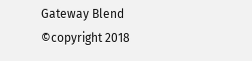Gateway Blend ©copyright 2018